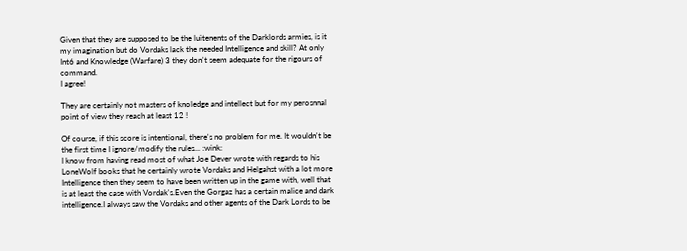Given that they are supposed to be the luitenents of the Darklords armies, is it my imagination but do Vordaks lack the needed Intelligence and skill? At only Int6 and Knowledge (Warfare) 3 they don't seem adequate for the rigours of command.
I agree!

They are certainly not masters of knoledge and intellect but for my perosnnal point of view they reach at least 12 !

Of course, if this score is intentional, there's no problem for me. It wouldn't be the first time I ignore/modify the rules... :wink:
I know from having read most of what Joe Dever wrote with regards to his LoneWolf books that he certainly wrote Vordaks and Helgahst with a lot more Intelligence then they seem to have been written up in the game with, well that is at least the case with Vordak's.Even the Gorgaz has a certain malice and dark intelligence.I always saw the Vordaks and other agents of the Dark Lords to be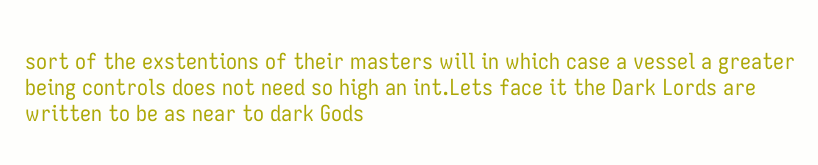sort of the exstentions of their masters will in which case a vessel a greater being controls does not need so high an int.Lets face it the Dark Lords are written to be as near to dark Gods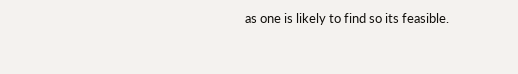as one is likely to find so its feasible.